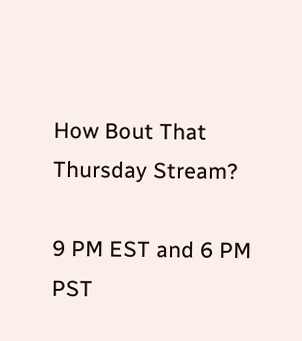How Bout That Thursday Stream?

9 PM EST and 6 PM PST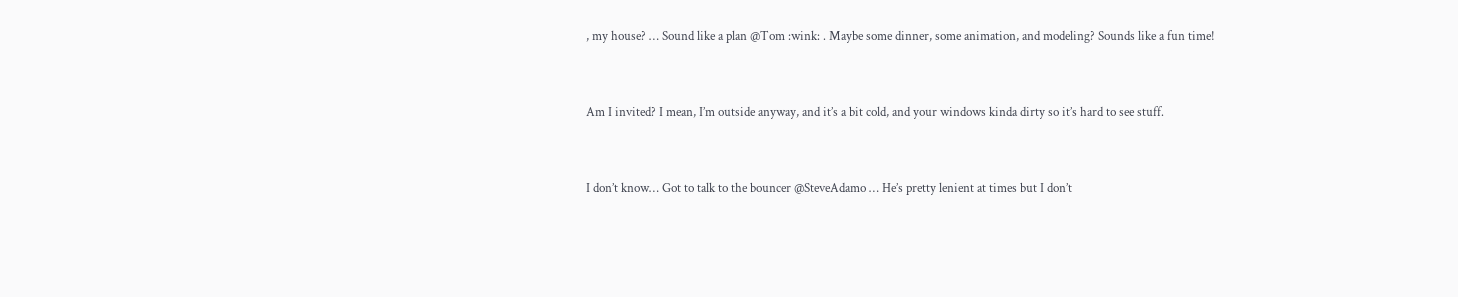, my house? … Sound like a plan @Tom :wink: . Maybe some dinner, some animation, and modeling? Sounds like a fun time!


Am I invited? I mean, I’m outside anyway, and it’s a bit cold, and your windows kinda dirty so it’s hard to see stuff.


I don’t know… Got to talk to the bouncer @SteveAdamo … He’s pretty lenient at times but I don’t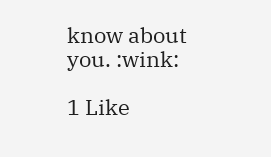know about you. :wink:

1 Like